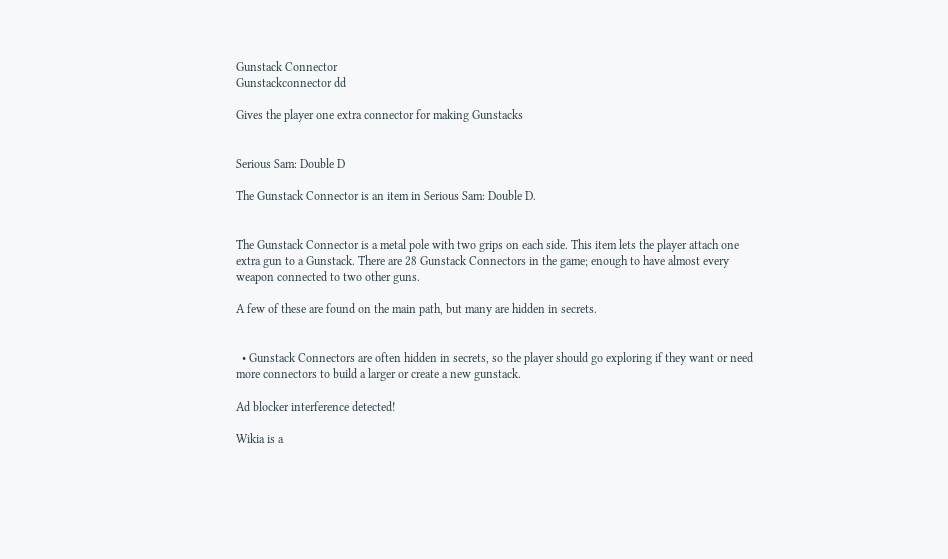Gunstack Connector
Gunstackconnector dd

Gives the player one extra connector for making Gunstacks


Serious Sam: Double D

The Gunstack Connector is an item in Serious Sam: Double D.


The Gunstack Connector is a metal pole with two grips on each side. This item lets the player attach one extra gun to a Gunstack. There are 28 Gunstack Connectors in the game; enough to have almost every weapon connected to two other guns.

A few of these are found on the main path, but many are hidden in secrets.


  • Gunstack Connectors are often hidden in secrets, so the player should go exploring if they want or need more connectors to build a larger or create a new gunstack.

Ad blocker interference detected!

Wikia is a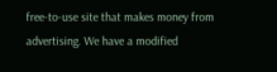free-to-use site that makes money from advertising. We have a modified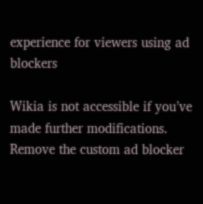experience for viewers using ad blockers

Wikia is not accessible if you’ve made further modifications. Remove the custom ad blocker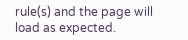rule(s) and the page will load as expected.